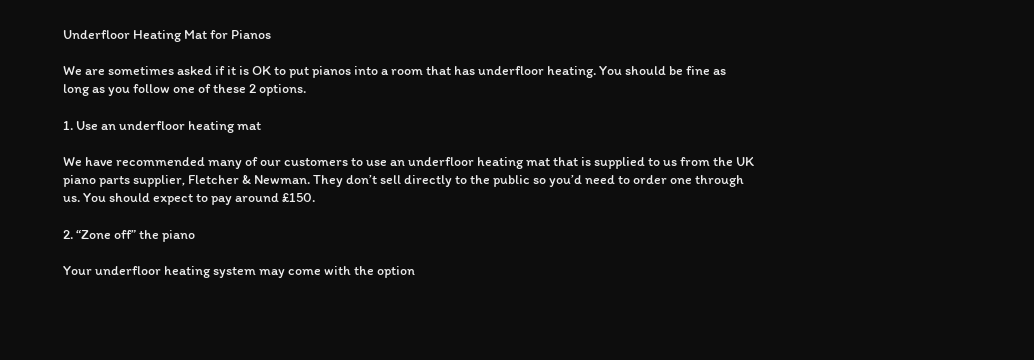Underfloor Heating Mat for Pianos

We are sometimes asked if it is OK to put pianos into a room that has underfloor heating. You should be fine as long as you follow one of these 2 options.

1. Use an underfloor heating mat

We have recommended many of our customers to use an underfloor heating mat that is supplied to us from the UK piano parts supplier, Fletcher & Newman. They don’t sell directly to the public so you’d need to order one through us. You should expect to pay around £150.

2. “Zone off” the piano

Your underfloor heating system may come with the option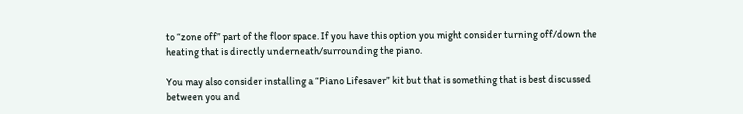to “zone off” part of the floor space. If you have this option you might consider turning off/down the heating that is directly underneath/surrounding the piano.

You may also consider installing a “Piano Lifesaver” kit but that is something that is best discussed between you and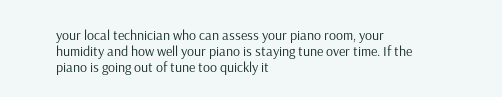your local technician who can assess your piano room, your humidity and how well your piano is staying tune over time. If the piano is going out of tune too quickly it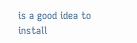is a good idea to install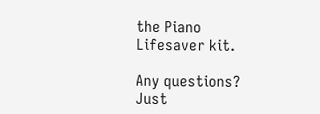the Piano Lifesaver kit.

Any questions? Just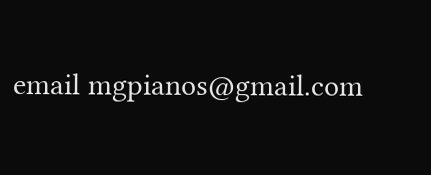email mgpianos@gmail.com